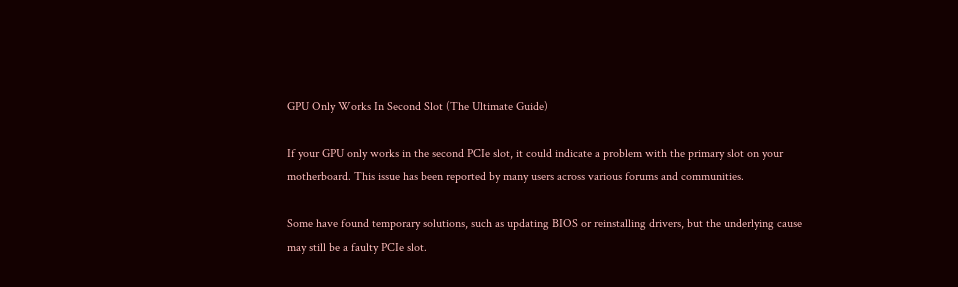GPU Only Works In Second Slot (The Ultimate Guide)

If your GPU only works in the second PCIe slot, it could indicate a problem with the primary slot on your motherboard. This issue has been reported by many users across various forums and communities.

Some have found temporary solutions, such as updating BIOS or reinstalling drivers, but the underlying cause may still be a faulty PCIe slot.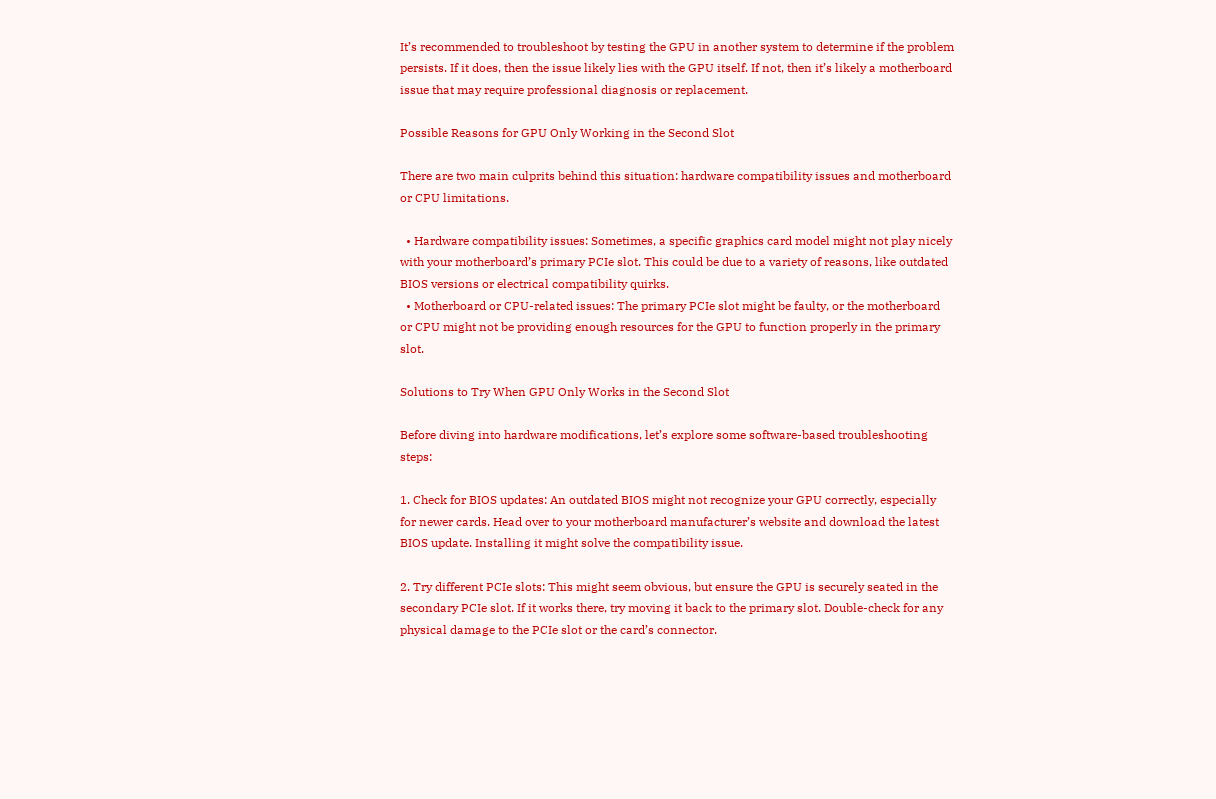It’s recommended to troubleshoot by testing the GPU in another system to determine if the problem persists. If it does, then the issue likely lies with the GPU itself. If not, then it’s likely a motherboard issue that may require professional diagnosis or replacement.

Possible Reasons for GPU Only Working in the Second Slot

There are two main culprits behind this situation: hardware compatibility issues and motherboard or CPU limitations.

  • Hardware compatibility issues: Sometimes, a specific graphics card model might not play nicely with your motherboard’s primary PCIe slot. This could be due to a variety of reasons, like outdated BIOS versions or electrical compatibility quirks.
  • Motherboard or CPU-related issues: The primary PCIe slot might be faulty, or the motherboard or CPU might not be providing enough resources for the GPU to function properly in the primary slot.

Solutions to Try When GPU Only Works in the Second Slot

Before diving into hardware modifications, let’s explore some software-based troubleshooting steps:

1. Check for BIOS updates: An outdated BIOS might not recognize your GPU correctly, especially for newer cards. Head over to your motherboard manufacturer’s website and download the latest BIOS update. Installing it might solve the compatibility issue.

2. Try different PCIe slots: This might seem obvious, but ensure the GPU is securely seated in the secondary PCIe slot. If it works there, try moving it back to the primary slot. Double-check for any physical damage to the PCIe slot or the card’s connector.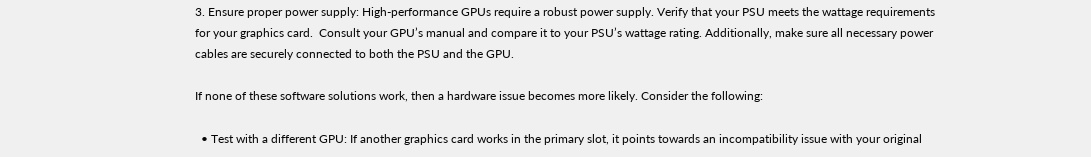3. Ensure proper power supply: High-performance GPUs require a robust power supply. Verify that your PSU meets the wattage requirements for your graphics card.  Consult your GPU’s manual and compare it to your PSU’s wattage rating. Additionally, make sure all necessary power cables are securely connected to both the PSU and the GPU.

If none of these software solutions work, then a hardware issue becomes more likely. Consider the following:

  • Test with a different GPU: If another graphics card works in the primary slot, it points towards an incompatibility issue with your original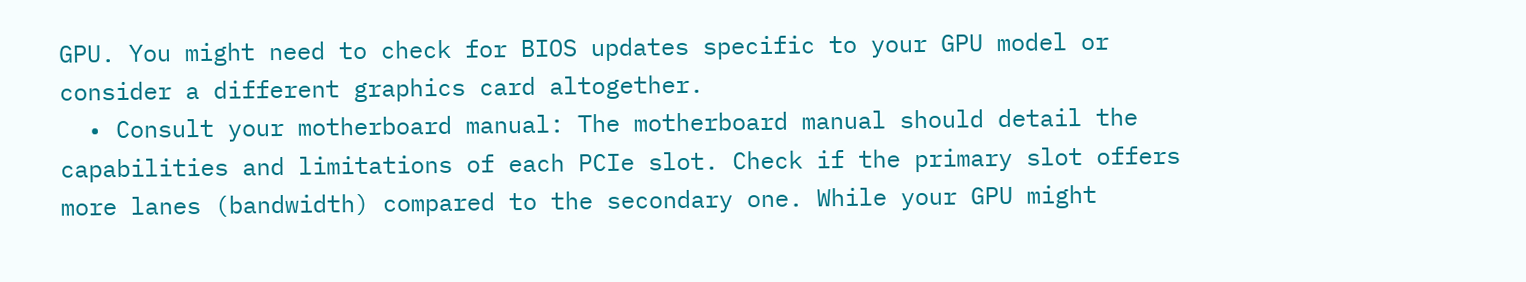GPU. You might need to check for BIOS updates specific to your GPU model or consider a different graphics card altogether.
  • Consult your motherboard manual: The motherboard manual should detail the capabilities and limitations of each PCIe slot. Check if the primary slot offers more lanes (bandwidth) compared to the secondary one. While your GPU might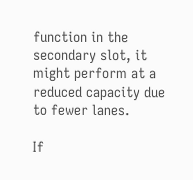function in the secondary slot, it might perform at a reduced capacity due to fewer lanes.

If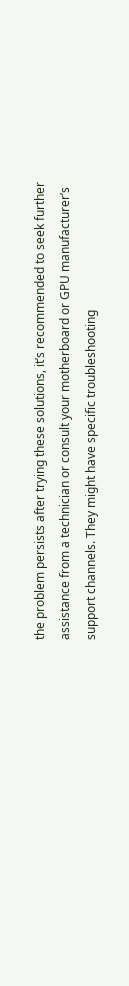the problem persists after trying these solutions, it’s recommended to seek further assistance from a technician or consult your motherboard or GPU manufacturer’s support channels. They might have specific troubleshooting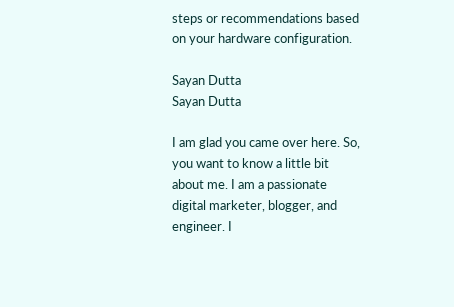steps or recommendations based on your hardware configuration.

Sayan Dutta
Sayan Dutta

I am glad you came over here. So, you want to know a little bit about me. I am a passionate digital marketer, blogger, and engineer. I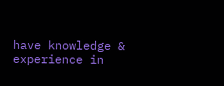have knowledge & experience in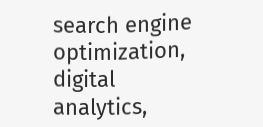search engine optimization, digital analytics,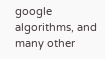google algorithms, and many other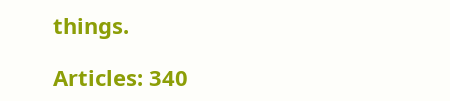things.

Articles: 340